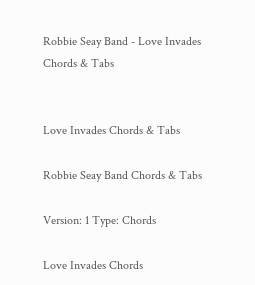Robbie Seay Band - Love Invades Chords & Tabs


Love Invades Chords & Tabs

Robbie Seay Band Chords & Tabs

Version: 1 Type: Chords

Love Invades Chords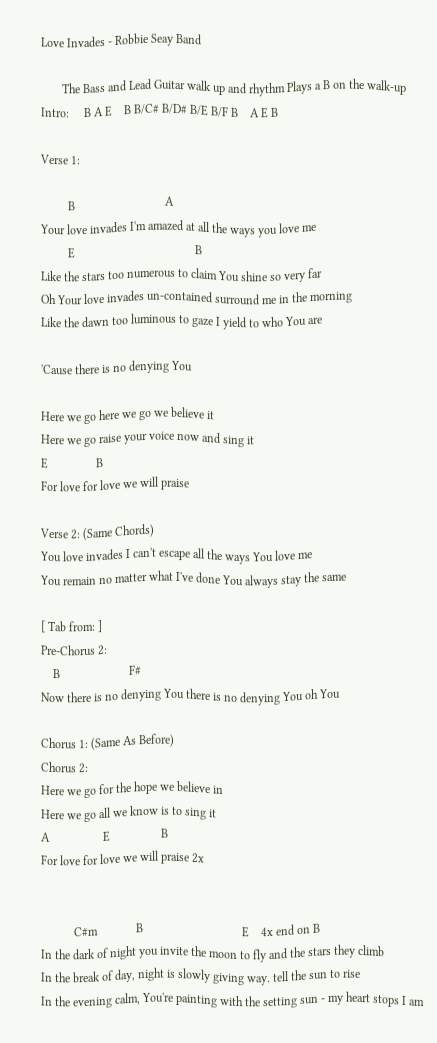Love Invades - Robbie Seay Band

       The Bass and Lead Guitar walk up and rhythm Plays a B on the walk-up
Intro:     B A E    B B/C# B/D# B/E B/F B    A E B

Verse 1:

         B                              A
Your love invades I'm amazed at all the ways you love me
         E                                        B
Like the stars too numerous to claim You shine so very far
Oh Your love invades un-contained surround me in the morning
Like the dawn too luminous to gaze I yield to who You are

'Cause there is no denying You

Here we go here we go we believe it
Here we go raise your voice now and sing it
E                B
For love for love we will praise

Verse 2: (Same Chords)
You love invades I can't escape all the ways You love me
You remain no matter what I've done You always stay the same

[ Tab from: ]
Pre-Chorus 2:
    B                       F#
Now there is no denying You there is no denying You oh You

Chorus 1: (Same As Before)
Chorus 2:
Here we go for the hope we believe in
Here we go all we know is to sing it
A                  E                 B
For love for love we will praise 2x


           C#m             B                                 E    4x end on B
In the dark of night you invite the moon to fly and the stars they climb
In the break of day, night is slowly giving way. tell the sun to rise
In the evening calm, You're painting with the setting sun - my heart stops I am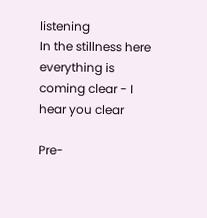listening
In the stillness here everything is coming clear - I hear you clear

Pre-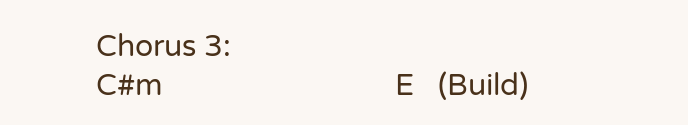Chorus 3:
C#m                             E   (Build)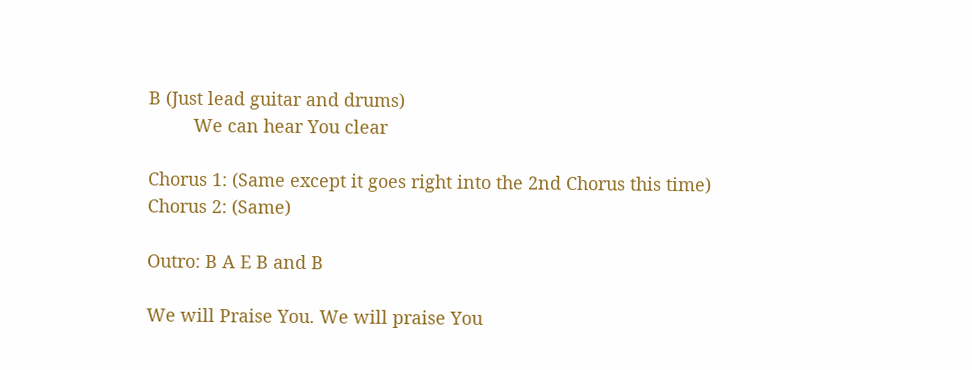B (Just lead guitar and drums)
         We can hear You clear

Chorus 1: (Same except it goes right into the 2nd Chorus this time)
Chorus 2: (Same)

Outro: B A E B and B

We will Praise You. We will praise You